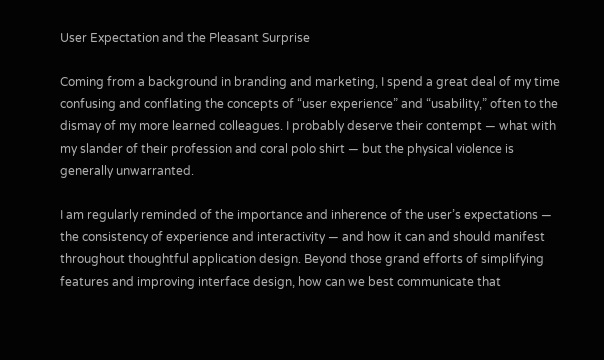User Expectation and the Pleasant Surprise

Coming from a background in branding and marketing, I spend a great deal of my time confusing and conflating the concepts of “user experience” and “usability,” often to the dismay of my more learned colleagues. I probably deserve their contempt — what with my slander of their profession and coral polo shirt — but the physical violence is generally unwarranted.

I am regularly reminded of the importance and inherence of the user’s expectations — the consistency of experience and interactivity — and how it can and should manifest throughout thoughtful application design. Beyond those grand efforts of simplifying features and improving interface design, how can we best communicate that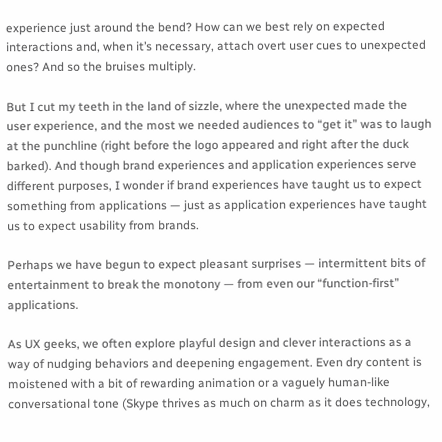experience just around the bend? How can we best rely on expected interactions and, when it’s necessary, attach overt user cues to unexpected ones? And so the bruises multiply.

But I cut my teeth in the land of sizzle, where the unexpected made the user experience, and the most we needed audiences to “get it” was to laugh at the punchline (right before the logo appeared and right after the duck barked). And though brand experiences and application experiences serve different purposes, I wonder if brand experiences have taught us to expect something from applications — just as application experiences have taught us to expect usability from brands.

Perhaps we have begun to expect pleasant surprises — intermittent bits of entertainment to break the monotony — from even our “function-first” applications.

As UX geeks, we often explore playful design and clever interactions as a way of nudging behaviors and deepening engagement. Even dry content is moistened with a bit of rewarding animation or a vaguely human-like conversational tone (Skype thrives as much on charm as it does technology,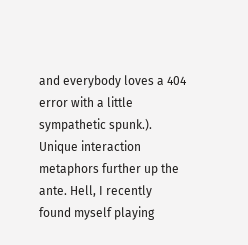and everybody loves a 404 error with a little sympathetic spunk.). Unique interaction metaphors further up the ante. Hell, I recently found myself playing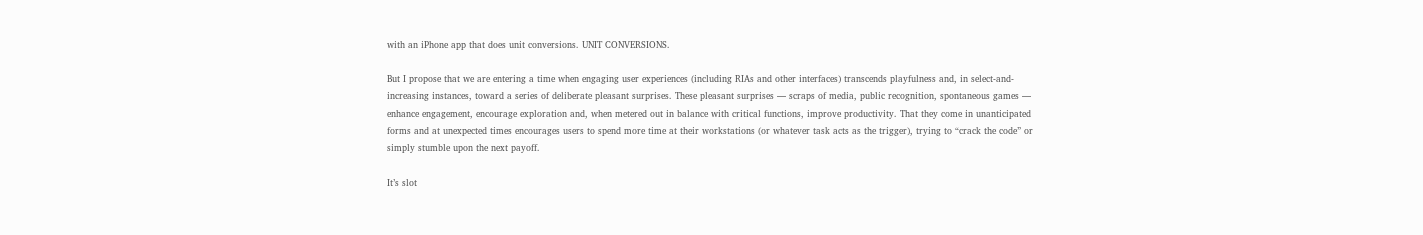with an iPhone app that does unit conversions. UNIT CONVERSIONS.

But I propose that we are entering a time when engaging user experiences (including RIAs and other interfaces) transcends playfulness and, in select-and-increasing instances, toward a series of deliberate pleasant surprises. These pleasant surprises — scraps of media, public recognition, spontaneous games — enhance engagement, encourage exploration and, when metered out in balance with critical functions, improve productivity. That they come in unanticipated forms and at unexpected times encourages users to spend more time at their workstations (or whatever task acts as the trigger), trying to “crack the code” or simply stumble upon the next payoff.

It’s slot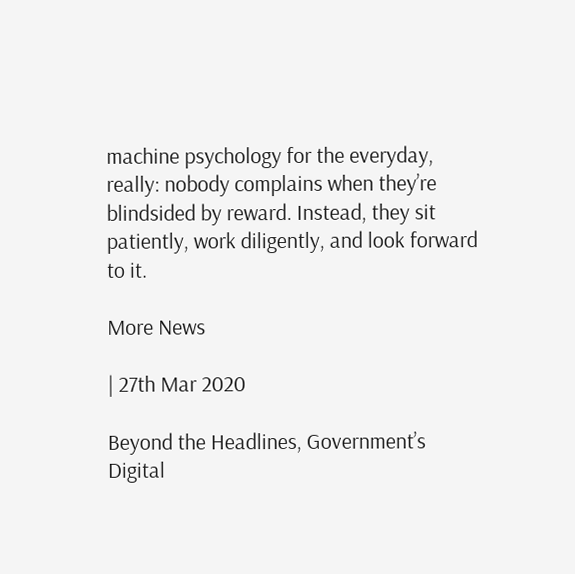machine psychology for the everyday, really: nobody complains when they’re blindsided by reward. Instead, they sit patiently, work diligently, and look forward to it.

More News

| 27th Mar 2020

Beyond the Headlines, Government’s Digital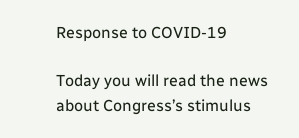Response to COVID-19

Today you will read the news about Congress’s stimulus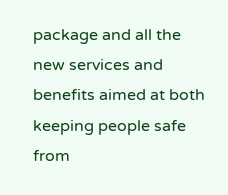package and all the new services and benefits aimed at both keeping people safe from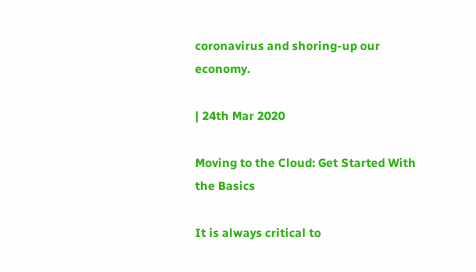coronavirus and shoring-up our economy.

| 24th Mar 2020

Moving to the Cloud: Get Started With the Basics

It is always critical to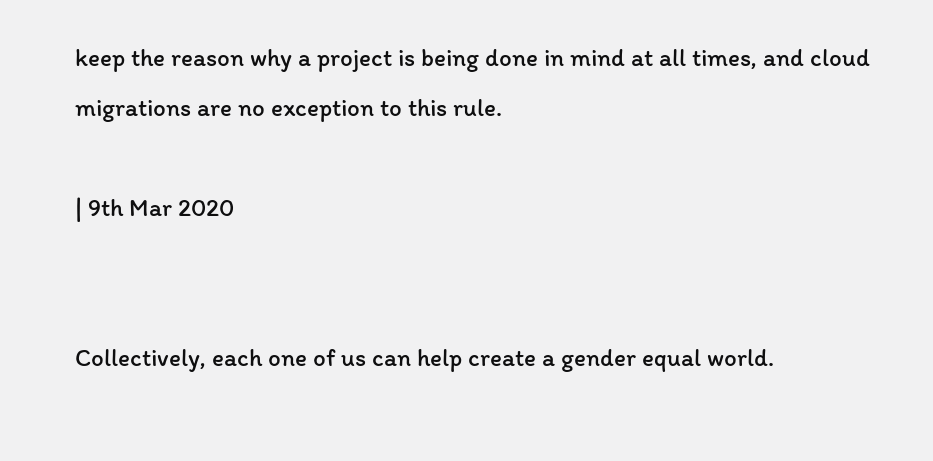keep the reason why a project is being done in mind at all times, and cloud migrations are no exception to this rule.

| 9th Mar 2020


Collectively, each one of us can help create a gender equal world.